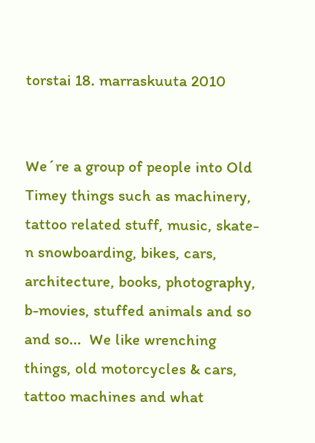torstai 18. marraskuuta 2010


We´re a group of people into Old Timey things such as machinery, tattoo related stuff, music, skate- n snowboarding, bikes, cars, architecture, books, photography, b-movies, stuffed animals and so and so...  We like wrenching things, old motorcycles & cars, tattoo machines and what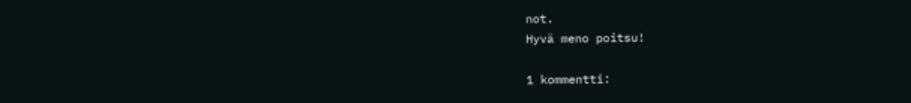not.
Hyvä meno poitsu!

1 kommentti: